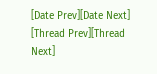[Date Prev][Date Next] [Thread Prev][Thread Next]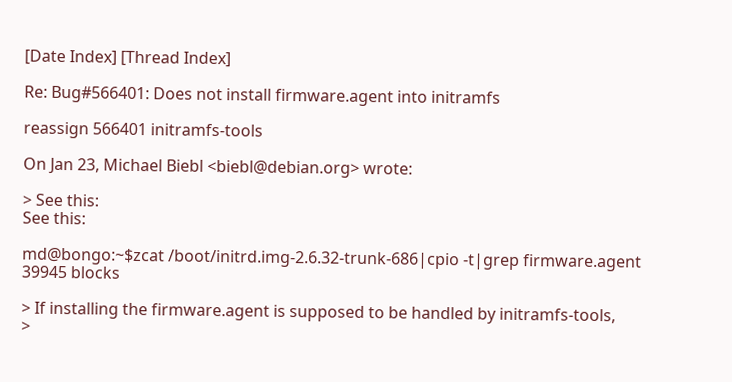[Date Index] [Thread Index]

Re: Bug#566401: Does not install firmware.agent into initramfs

reassign 566401 initramfs-tools

On Jan 23, Michael Biebl <biebl@debian.org> wrote:

> See this:
See this:

md@bongo:~$zcat /boot/initrd.img-2.6.32-trunk-686|cpio -t|grep firmware.agent
39945 blocks

> If installing the firmware.agent is supposed to be handled by initramfs-tools,
>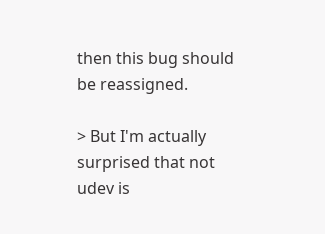then this bug should be reassigned.

> But I'm actually surprised that not udev is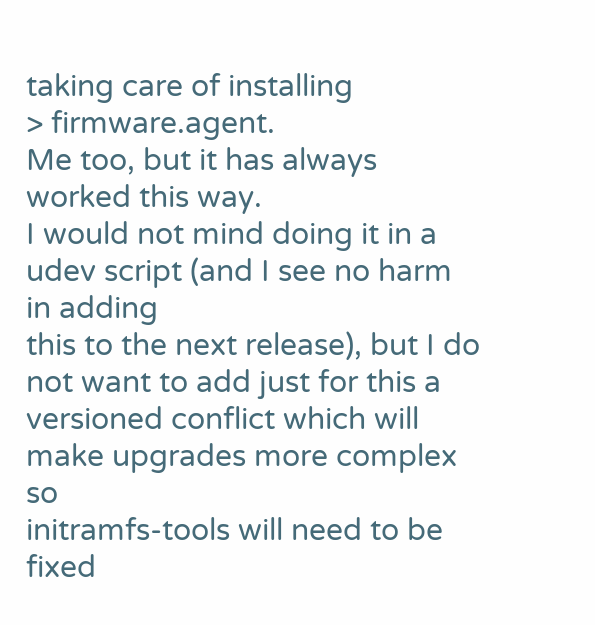taking care of installing
> firmware.agent.
Me too, but it has always worked this way.
I would not mind doing it in a udev script (and I see no harm in adding
this to the next release), but I do not want to add just for this a
versioned conflict which will make upgrades more complex so
initramfs-tools will need to be fixed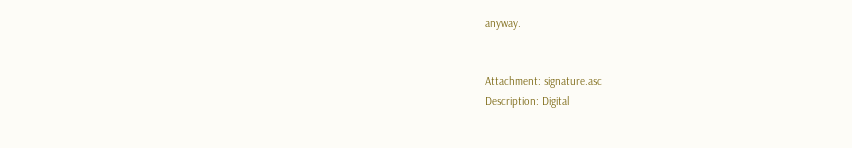anyway.


Attachment: signature.asc
Description: Digital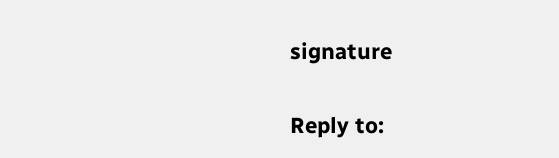signature

Reply to: